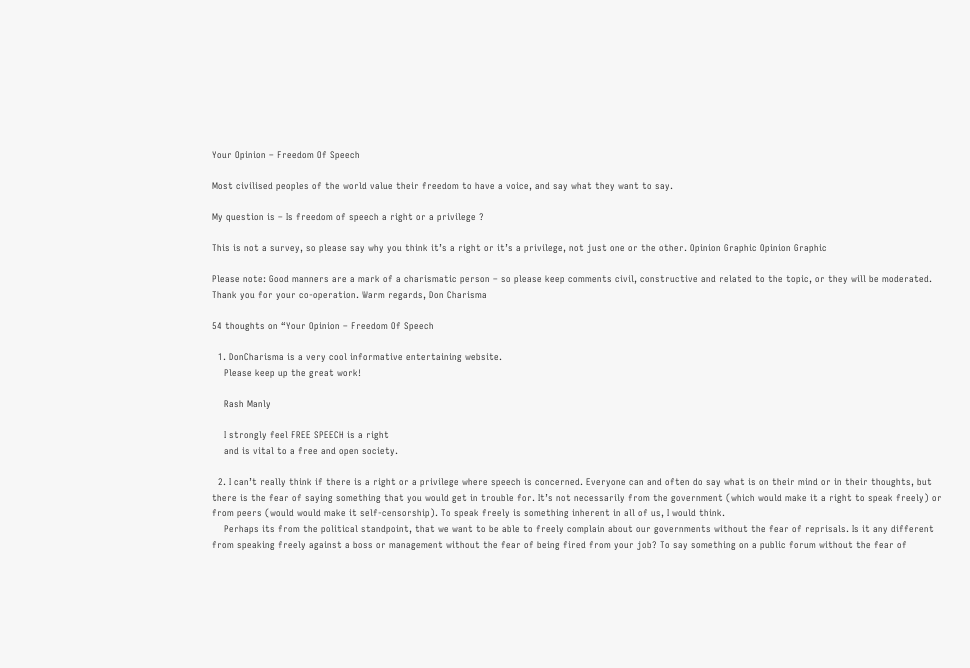Your Opinion – Freedom Of Speech

Most civilised peoples of the world value their freedom to have a voice, and say what they want to say.

My question is – Is freedom of speech a right or a privilege ?

This is not a survey, so please say why you think it’s a right or it’s a privilege, not just one or the other. Opinion Graphic Opinion Graphic

Please note: Good manners are a mark of a charismatic person – so please keep comments civil, constructive and related to the topic, or they will be moderated. Thank you for your co-operation. Warm regards, Don Charisma

54 thoughts on “Your Opinion – Freedom Of Speech

  1. DonCharisma is a very cool informative entertaining website.
    Please keep up the great work!

    Rash Manly

    I strongly feel FREE SPEECH is a right
    and is vital to a free and open society.

  2. I can’t really think if there is a right or a privilege where speech is concerned. Everyone can and often do say what is on their mind or in their thoughts, but there is the fear of saying something that you would get in trouble for. It’s not necessarily from the government (which would make it a right to speak freely) or from peers (would would make it self-censorship). To speak freely is something inherent in all of us, I would think.
    Perhaps its from the political standpoint, that we want to be able to freely complain about our governments without the fear of reprisals. Is it any different from speaking freely against a boss or management without the fear of being fired from your job? To say something on a public forum without the fear of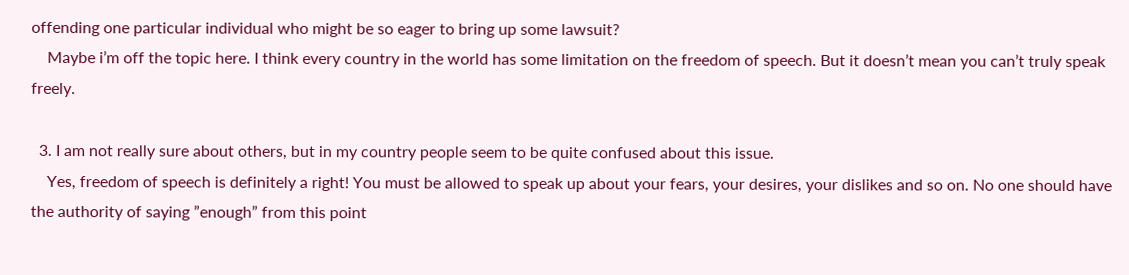offending one particular individual who might be so eager to bring up some lawsuit?
    Maybe i’m off the topic here. I think every country in the world has some limitation on the freedom of speech. But it doesn’t mean you can’t truly speak freely.

  3. I am not really sure about others, but in my country people seem to be quite confused about this issue.
    Yes, freedom of speech is definitely a right! You must be allowed to speak up about your fears, your desires, your dislikes and so on. No one should have the authority of saying ”enough” from this point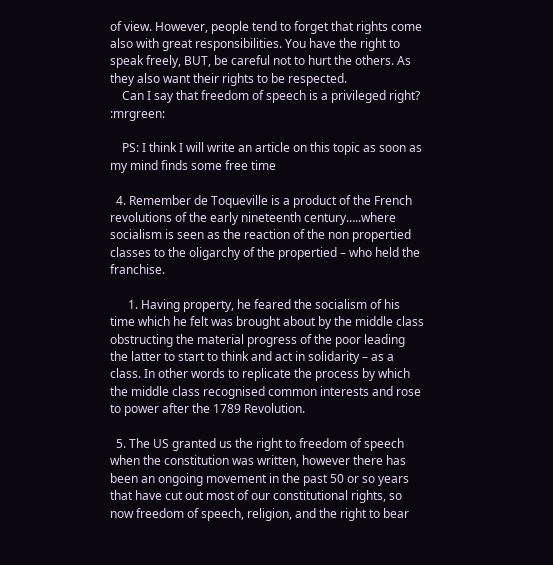of view. However, people tend to forget that rights come also with great responsibilities. You have the right to speak freely, BUT, be careful not to hurt the others. As they also want their rights to be respected.
    Can I say that freedom of speech is a privileged right? :mrgreen:

    PS: I think I will write an article on this topic as soon as my mind finds some free time

  4. Remember de Toqueville is a product of the French revolutions of the early nineteenth century…..where socialism is seen as the reaction of the non propertied classes to the oligarchy of the propertied – who held the franchise.

      1. Having property, he feared the socialism of his time which he felt was brought about by the middle class obstructing the material progress of the poor leading the latter to start to think and act in solidarity – as a class. In other words to replicate the process by which the middle class recognised common interests and rose to power after the 1789 Revolution.

  5. The US granted us the right to freedom of speech when the constitution was written, however there has been an ongoing movement in the past 50 or so years that have cut out most of our constitutional rights, so now freedom of speech, religion, and the right to bear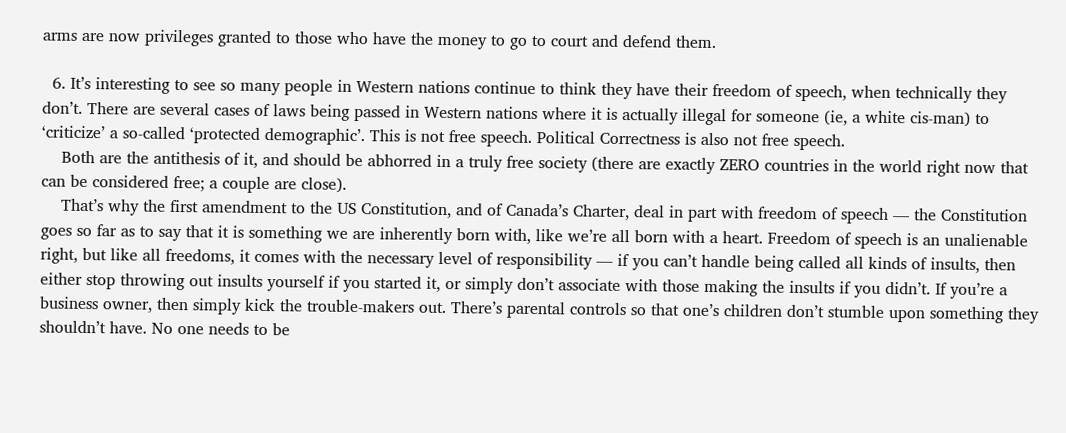arms are now privileges granted to those who have the money to go to court and defend them.

  6. It’s interesting to see so many people in Western nations continue to think they have their freedom of speech, when technically they don’t. There are several cases of laws being passed in Western nations where it is actually illegal for someone (ie, a white cis-man) to ‘criticize’ a so-called ‘protected demographic’. This is not free speech. Political Correctness is also not free speech.
    Both are the antithesis of it, and should be abhorred in a truly free society (there are exactly ZERO countries in the world right now that can be considered free; a couple are close).
    That’s why the first amendment to the US Constitution, and of Canada’s Charter, deal in part with freedom of speech — the Constitution goes so far as to say that it is something we are inherently born with, like we’re all born with a heart. Freedom of speech is an unalienable right, but like all freedoms, it comes with the necessary level of responsibility — if you can’t handle being called all kinds of insults, then either stop throwing out insults yourself if you started it, or simply don’t associate with those making the insults if you didn’t. If you’re a business owner, then simply kick the trouble-makers out. There’s parental controls so that one’s children don’t stumble upon something they shouldn’t have. No one needs to be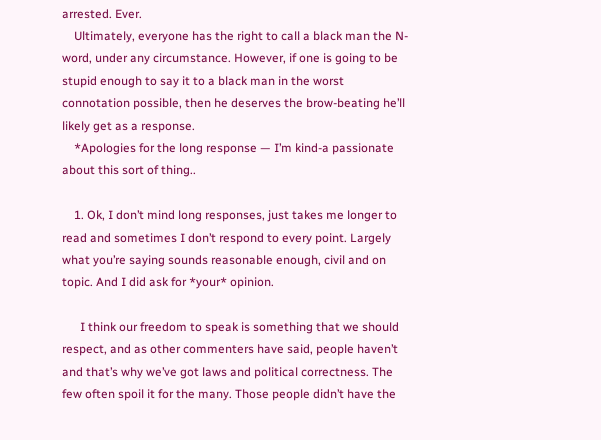arrested. Ever.
    Ultimately, everyone has the right to call a black man the N-word, under any circumstance. However, if one is going to be stupid enough to say it to a black man in the worst connotation possible, then he deserves the brow-beating he’ll likely get as a response.
    *Apologies for the long response — I’m kind-a passionate about this sort of thing..

    1. Ok, I don’t mind long responses, just takes me longer to read and sometimes I don’t respond to every point. Largely what you’re saying sounds reasonable enough, civil and on topic. And I did ask for *your* opinion.

      I think our freedom to speak is something that we should respect, and as other commenters have said, people haven’t and that’s why we’ve got laws and political correctness. The few often spoil it for the many. Those people didn’t have the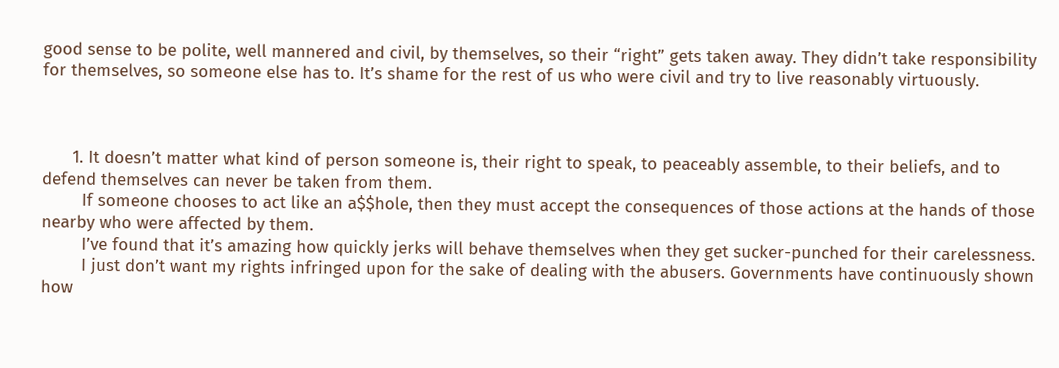good sense to be polite, well mannered and civil, by themselves, so their “right” gets taken away. They didn’t take responsibility for themselves, so someone else has to. It’s shame for the rest of us who were civil and try to live reasonably virtuously.



      1. It doesn’t matter what kind of person someone is, their right to speak, to peaceably assemble, to their beliefs, and to defend themselves can never be taken from them.
        If someone chooses to act like an a$$hole, then they must accept the consequences of those actions at the hands of those nearby who were affected by them.
        I’ve found that it’s amazing how quickly jerks will behave themselves when they get sucker-punched for their carelessness.
        I just don’t want my rights infringed upon for the sake of dealing with the abusers. Governments have continuously shown how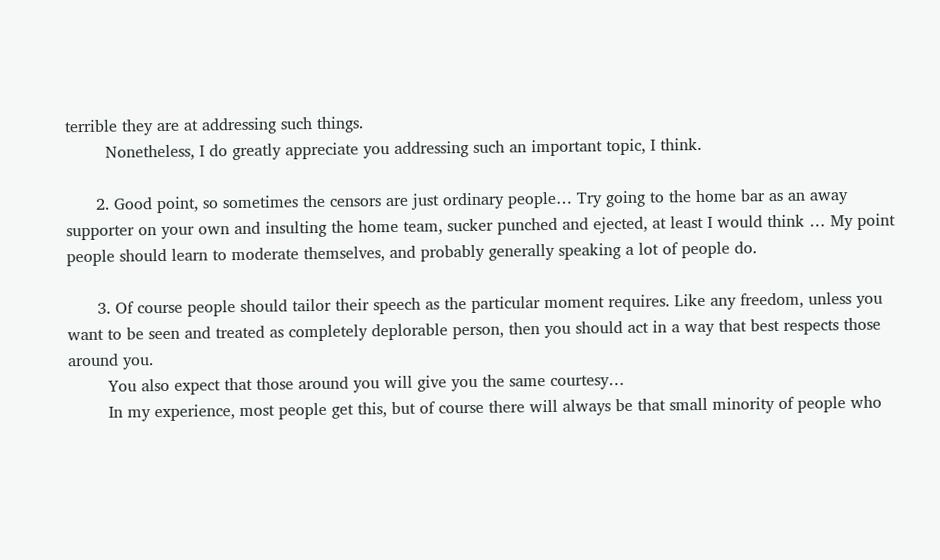terrible they are at addressing such things.
        Nonetheless, I do greatly appreciate you addressing such an important topic, I think.

      2. Good point, so sometimes the censors are just ordinary people… Try going to the home bar as an away supporter on your own and insulting the home team, sucker punched and ejected, at least I would think … My point people should learn to moderate themselves, and probably generally speaking a lot of people do.

      3. Of course people should tailor their speech as the particular moment requires. Like any freedom, unless you want to be seen and treated as completely deplorable person, then you should act in a way that best respects those around you.
        You also expect that those around you will give you the same courtesy…
        In my experience, most people get this, but of course there will always be that small minority of people who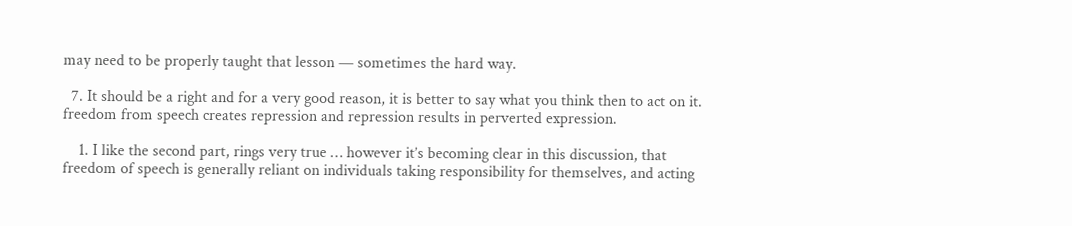may need to be properly taught that lesson — sometimes the hard way.

  7. It should be a right and for a very good reason, it is better to say what you think then to act on it. freedom from speech creates repression and repression results in perverted expression.

    1. I like the second part, rings very true … however it’s becoming clear in this discussion, that freedom of speech is generally reliant on individuals taking responsibility for themselves, and acting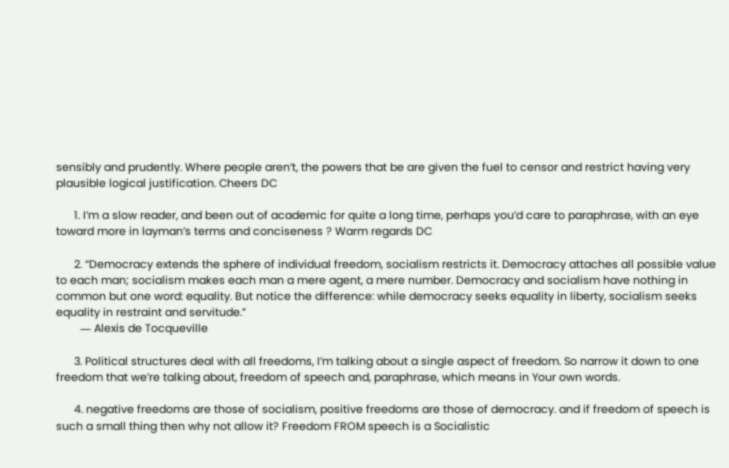sensibly and prudently. Where people aren’t, the powers that be are given the fuel to censor and restrict having very plausible logical justification. Cheers DC

      1. I’m a slow reader, and been out of academic for quite a long time, perhaps you’d care to paraphrase, with an eye toward more in layman’s terms and conciseness ? Warm regards DC

      2. “Democracy extends the sphere of individual freedom, socialism restricts it. Democracy attaches all possible value to each man; socialism makes each man a mere agent, a mere number. Democracy and socialism have nothing in common but one word: equality. But notice the difference: while democracy seeks equality in liberty, socialism seeks equality in restraint and servitude.”
        ― Alexis de Tocqueville

      3. Political structures deal with all freedoms, I’m talking about a single aspect of freedom. So narrow it down to one freedom that we’re talking about, freedom of speech and, paraphrase, which means in Your own words.

      4. negative freedoms are those of socialism, positive freedoms are those of democracy. and if freedom of speech is such a small thing then why not allow it? Freedom FROM speech is a Socialistic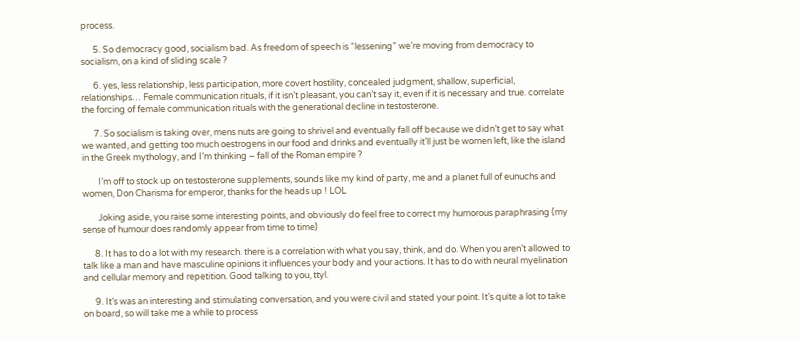process.

      5. So democracy good, socialism bad. As freedom of speech is “lessening” we’re moving from democracy to socialism, on a kind of sliding scale ?

      6. yes, less relationship, less participation, more covert hostility, concealed judgment, shallow, superficial, relationships… Female communication rituals, if it isn’t pleasant, you can’t say it, even if it is necessary and true. correlate the forcing of female communication rituals with the generational decline in testosterone.

      7. So socialism is taking over, mens nuts are going to shrivel and eventually fall off because we didn’t get to say what we wanted, and getting too much oestrogens in our food and drinks and eventually it’ll just be women left, like the island in the Greek mythology, and I’m thinking – fall of the Roman empire ?

        I’m off to stock up on testosterone supplements, sounds like my kind of party, me and a planet full of eunuchs and women, Don Charisma for emperor, thanks for the heads up ! LOL

        Joking aside, you raise some interesting points, and obviously do feel free to correct my humorous paraphrasing (my sense of humour does randomly appear from time to time)

      8. It has to do a lot with my research. there is a correlation with what you say, think, and do. When you aren’t allowed to talk like a man and have masculine opinions it influences your body and your actions. It has to do with neural myelination and cellular memory and repetition. Good talking to you, ttyl.

      9. It’s was an interesting and stimulating conversation, and you were civil and stated your point. It’s quite a lot to take on board, so will take me a while to process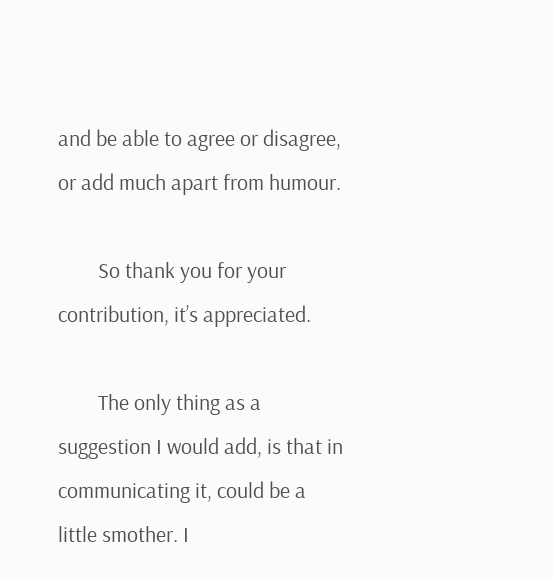and be able to agree or disagree, or add much apart from humour.

        So thank you for your contribution, it’s appreciated.

        The only thing as a suggestion I would add, is that in communicating it, could be a little smother. I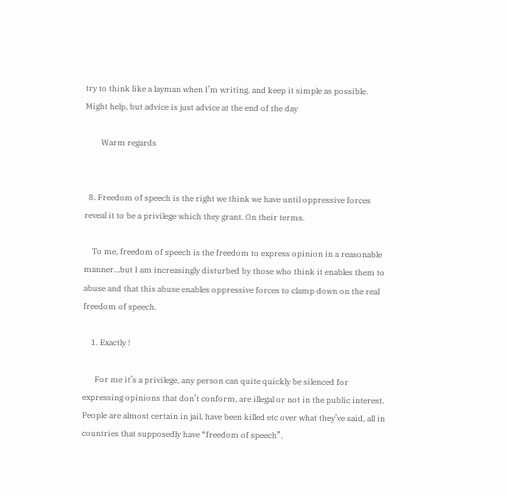try to think like a layman when I’m writing, and keep it simple as possible. Might help, but advice is just advice at the end of the day

        Warm regards


  8. Freedom of speech is the right we think we have until oppressive forces reveal it to be a privilege which they grant. On their terms.

    To me, freedom of speech is the freedom to express opinion in a reasonable manner…but I am increasingly disturbed by those who think it enables them to abuse and that this abuse enables oppressive forces to clamp down on the real freedom of speech.

    1. Exactly !

      For me it’s a privilege, any person can quite quickly be silenced for expressing opinions that don’t conform, are illegal or not in the public interest. People are almost certain in jail, have been killed etc over what they’ve said, all in countries that supposedly have “freedom of speech”.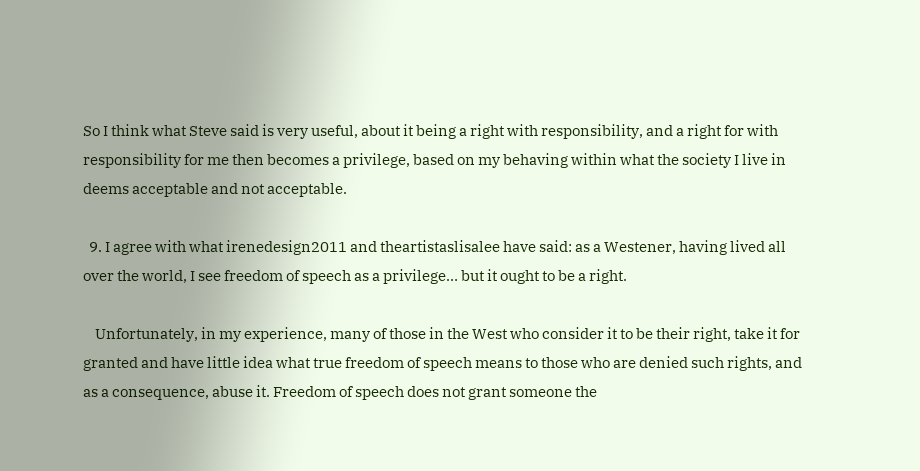So I think what Steve said is very useful, about it being a right with responsibility, and a right for with responsibility for me then becomes a privilege, based on my behaving within what the society I live in deems acceptable and not acceptable.

  9. I agree with what irenedesign2011 and theartistaslisalee have said: as a Westener, having lived all over the world, I see freedom of speech as a privilege… but it ought to be a right.

    Unfortunately, in my experience, many of those in the West who consider it to be their right, take it for granted and have little idea what true freedom of speech means to those who are denied such rights, and as a consequence, abuse it. Freedom of speech does not grant someone the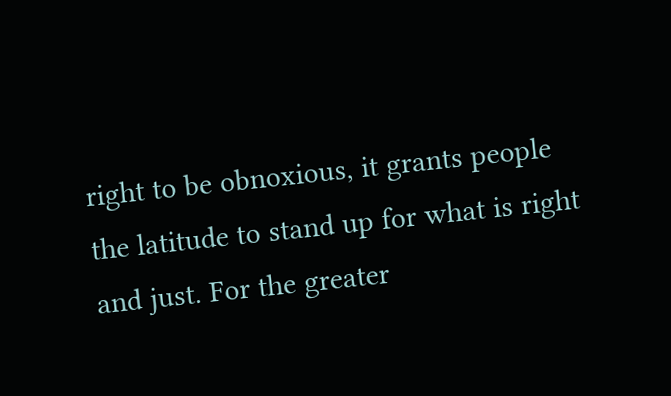right to be obnoxious, it grants people the latitude to stand up for what is right and just. For the greater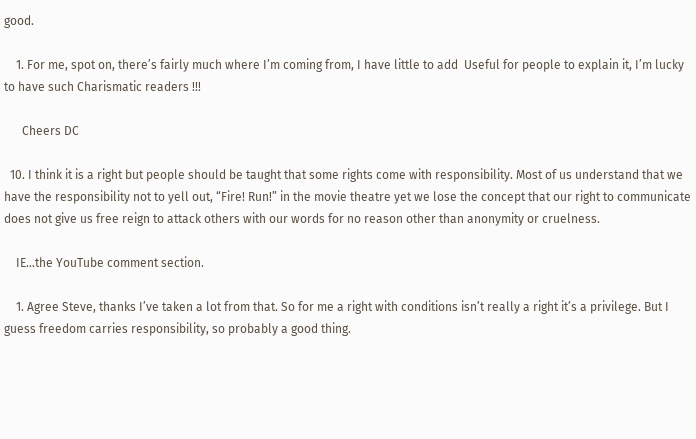good.

    1. For me, spot on, there’s fairly much where I’m coming from, I have little to add  Useful for people to explain it, I’m lucky to have such Charismatic readers !!!

      Cheers DC

  10. I think it is a right but people should be taught that some rights come with responsibility. Most of us understand that we have the responsibility not to yell out, “Fire! Run!” in the movie theatre yet we lose the concept that our right to communicate does not give us free reign to attack others with our words for no reason other than anonymity or cruelness.

    IE…the YouTube comment section.

    1. Agree Steve, thanks I’ve taken a lot from that. So for me a right with conditions isn’t really a right it’s a privilege. But I guess freedom carries responsibility, so probably a good thing.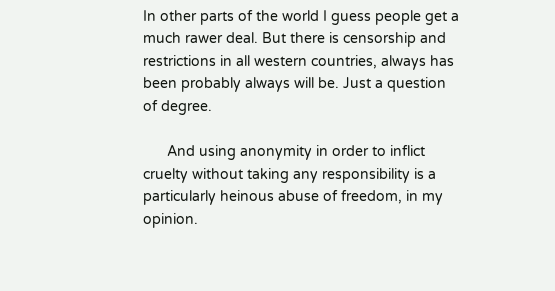In other parts of the world I guess people get a much rawer deal. But there is censorship and restrictions in all western countries, always has been probably always will be. Just a question of degree.

      And using anonymity in order to inflict cruelty without taking any responsibility is a particularly heinous abuse of freedom, in my opinion.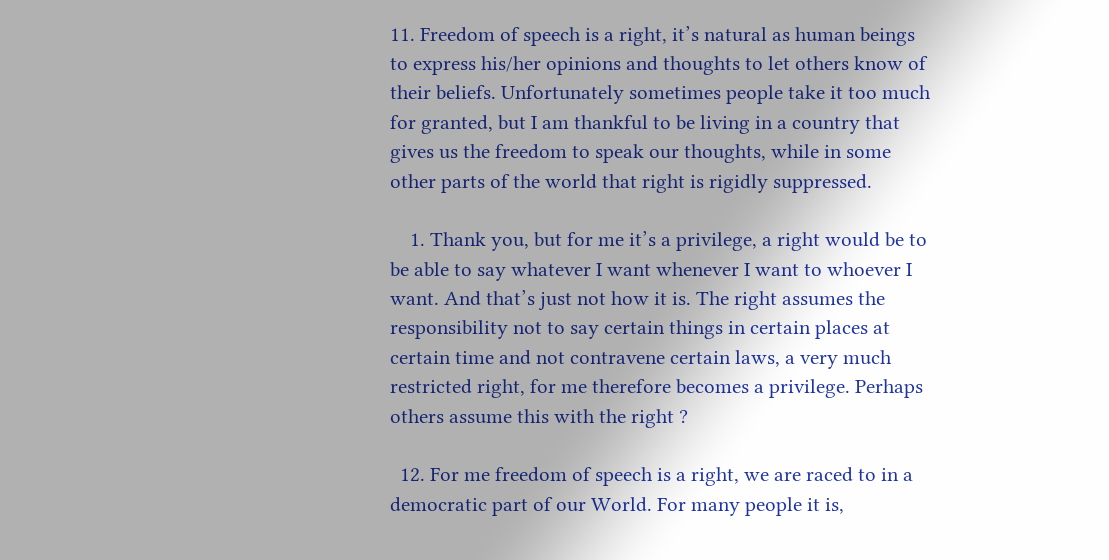11. Freedom of speech is a right, it’s natural as human beings to express his/her opinions and thoughts to let others know of their beliefs. Unfortunately sometimes people take it too much for granted, but I am thankful to be living in a country that gives us the freedom to speak our thoughts, while in some other parts of the world that right is rigidly suppressed.

    1. Thank you, but for me it’s a privilege, a right would be to be able to say whatever I want whenever I want to whoever I want. And that’s just not how it is. The right assumes the responsibility not to say certain things in certain places at certain time and not contravene certain laws, a very much restricted right, for me therefore becomes a privilege. Perhaps others assume this with the right ?

  12. For me freedom of speech is a right, we are raced to in a democratic part of our World. For many people it is,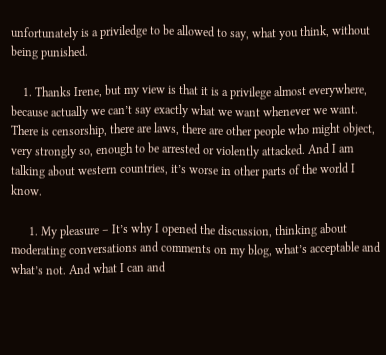unfortunately is a priviledge to be allowed to say, what you think, without being punished.

    1. Thanks Irene, but my view is that it is a privilege almost everywhere, because actually we can’t say exactly what we want whenever we want. There is censorship, there are laws, there are other people who might object, very strongly so, enough to be arrested or violently attacked. And I am talking about western countries, it’s worse in other parts of the world I know.

      1. My pleasure – It’s why I opened the discussion, thinking about moderating conversations and comments on my blog, what’s acceptable and what’s not. And what I can and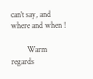can’t say, and where and when !

        Warm regards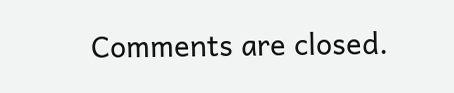Comments are closed.